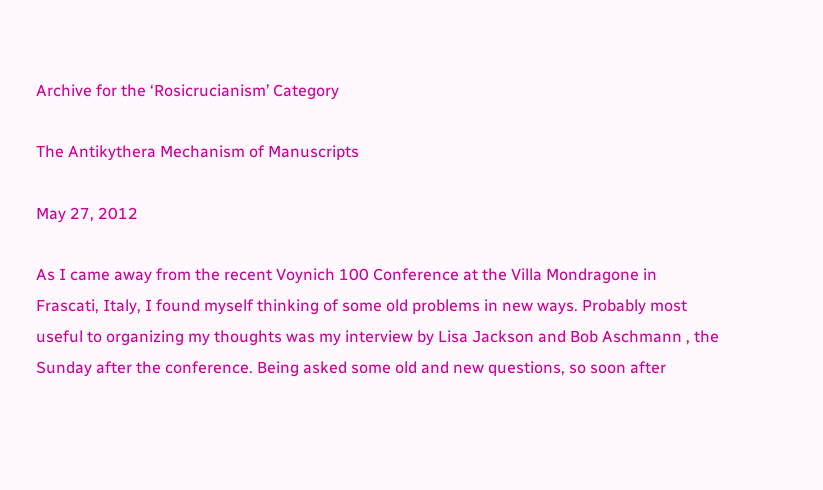Archive for the ‘Rosicrucianism’ Category

The Antikythera Mechanism of Manuscripts

May 27, 2012

As I came away from the recent Voynich 100 Conference at the Villa Mondragone in Frascati, Italy, I found myself thinking of some old problems in new ways. Probably most useful to organizing my thoughts was my interview by Lisa Jackson and Bob Aschmann , the Sunday after the conference. Being asked some old and new questions, so soon after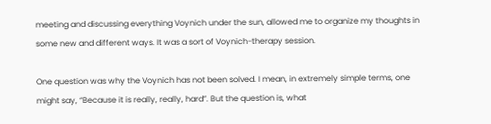meeting and discussing everything Voynich under the sun, allowed me to organize my thoughts in some new and different ways. It was a sort of Voynich-therapy session.

One question was why the Voynich has not been solved. I mean, in extremely simple terms, one might say, “Because it is really, really, hard”. But the question is, what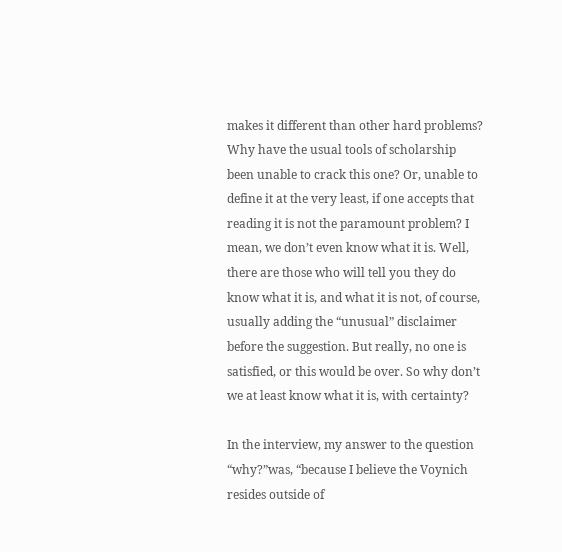makes it different than other hard problems? Why have the usual tools of scholarship been unable to crack this one? Or, unable to define it at the very least, if one accepts that reading it is not the paramount problem? I mean, we don’t even know what it is. Well, there are those who will tell you they do know what it is, and what it is not, of course, usually adding the “unusual” disclaimer before the suggestion. But really, no one is satisfied, or this would be over. So why don’t we at least know what it is, with certainty?

In the interview, my answer to the question “why?”was, “because I believe the Voynich resides outside of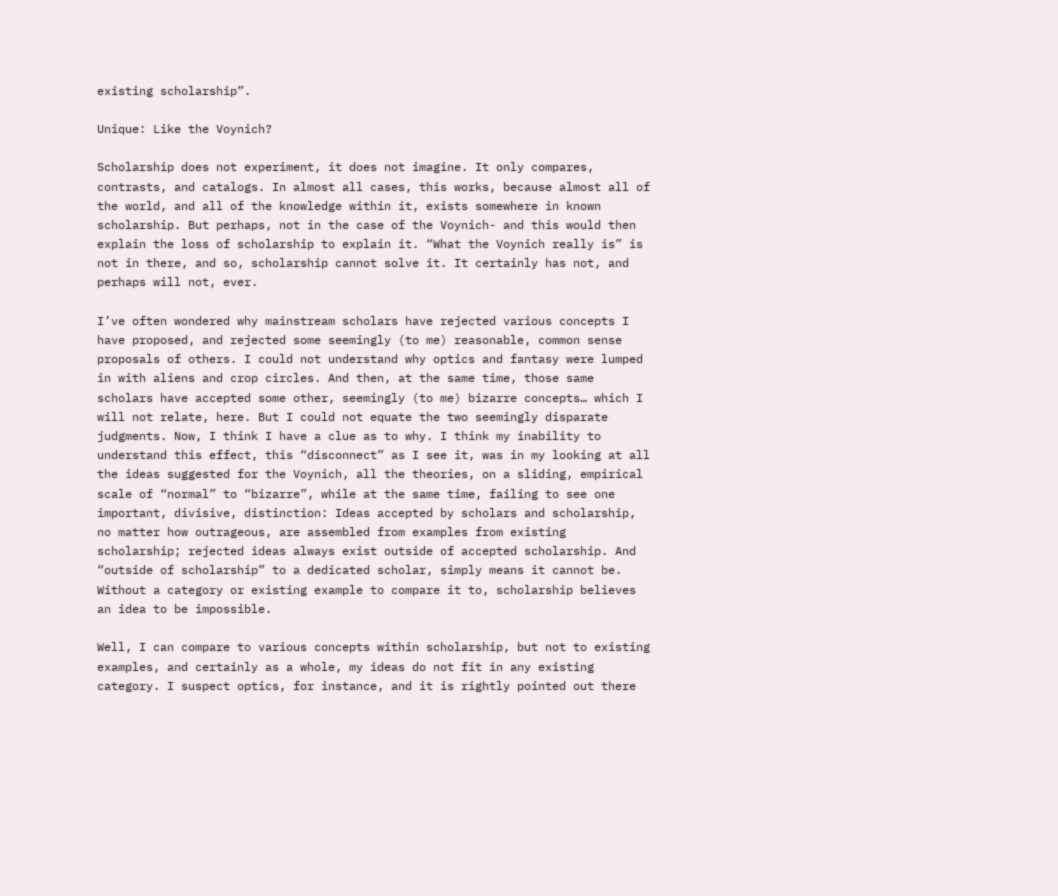existing scholarship”.

Unique: Like the Voynich?

Scholarship does not experiment, it does not imagine. It only compares, contrasts, and catalogs. In almost all cases, this works, because almost all of the world, and all of the knowledge within it, exists somewhere in known scholarship. But perhaps, not in the case of the Voynich- and this would then explain the loss of scholarship to explain it. “What the Voynich really is” is not in there, and so, scholarship cannot solve it. It certainly has not, and perhaps will not, ever.

I’ve often wondered why mainstream scholars have rejected various concepts I have proposed, and rejected some seemingly (to me) reasonable, common sense proposals of others. I could not understand why optics and fantasy were lumped in with aliens and crop circles. And then, at the same time, those same scholars have accepted some other, seemingly (to me) bizarre concepts… which I will not relate, here. But I could not equate the two seemingly disparate judgments. Now, I think I have a clue as to why. I think my inability to understand this effect, this “disconnect” as I see it, was in my looking at all the ideas suggested for the Voynich, all the theories, on a sliding, empirical scale of “normal” to “bizarre”, while at the same time, failing to see one important, divisive, distinction: Ideas accepted by scholars and scholarship, no matter how outrageous, are assembled from examples from existing scholarship; rejected ideas always exist outside of accepted scholarship. And “outside of scholarship” to a dedicated scholar, simply means it cannot be. Without a category or existing example to compare it to, scholarship believes an idea to be impossible.

Well, I can compare to various concepts within scholarship, but not to existing examples, and certainly as a whole, my ideas do not fit in any existing category. I suspect optics, for instance, and it is rightly pointed out there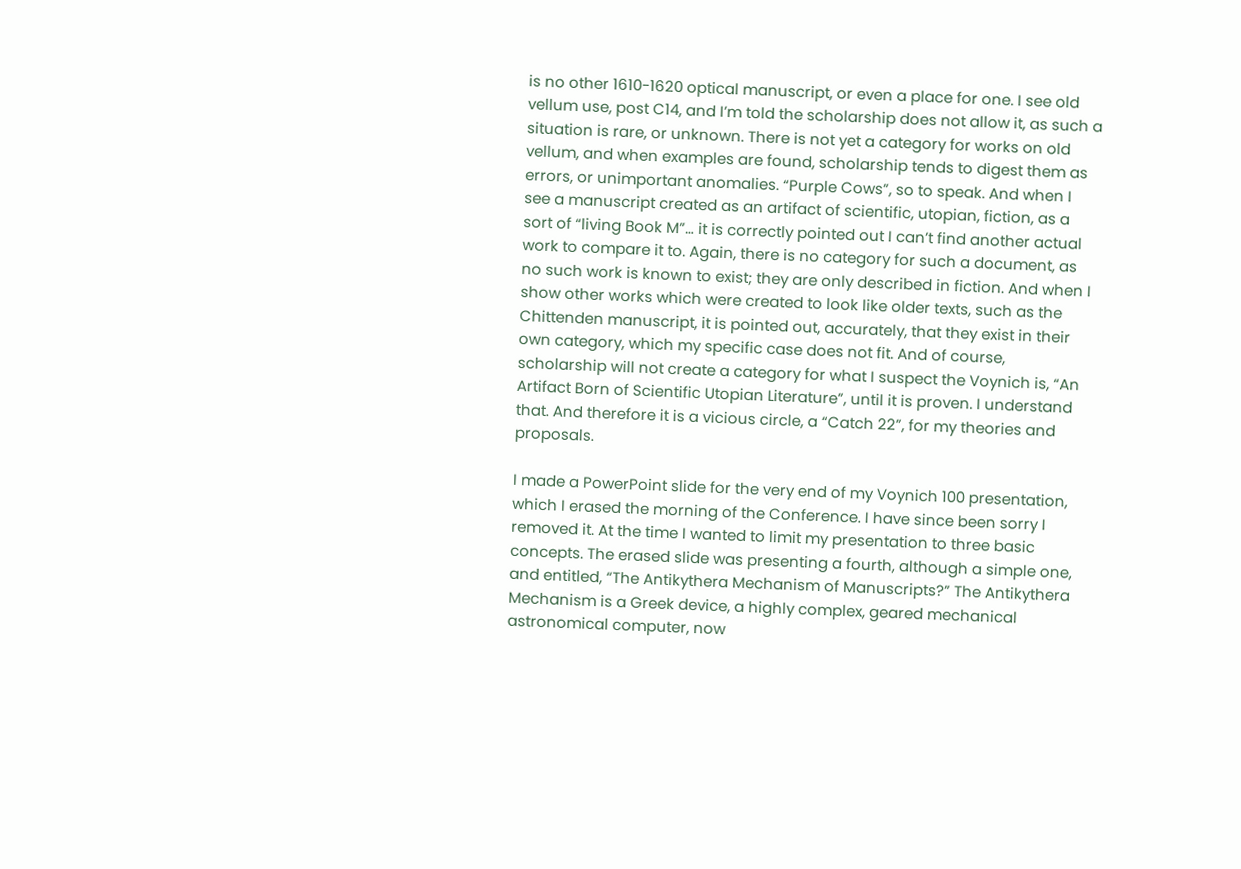is no other 1610-1620 optical manuscript, or even a place for one. I see old vellum use, post C14, and I’m told the scholarship does not allow it, as such a situation is rare, or unknown. There is not yet a category for works on old vellum, and when examples are found, scholarship tends to digest them as errors, or unimportant anomalies. “Purple Cows”, so to speak. And when I see a manuscript created as an artifact of scientific, utopian, fiction, as a sort of “living Book M”… it is correctly pointed out I can’t find another actual work to compare it to. Again, there is no category for such a document, as no such work is known to exist; they are only described in fiction. And when I show other works which were created to look like older texts, such as the Chittenden manuscript, it is pointed out, accurately, that they exist in their own category, which my specific case does not fit. And of course, scholarship will not create a category for what I suspect the Voynich is, “An Artifact Born of Scientific Utopian Literature”, until it is proven. I understand that. And therefore it is a vicious circle, a “Catch 22”, for my theories and proposals.

I made a PowerPoint slide for the very end of my Voynich 100 presentation, which I erased the morning of the Conference. I have since been sorry I removed it. At the time I wanted to limit my presentation to three basic concepts. The erased slide was presenting a fourth, although a simple one, and entitled, “The Antikythera Mechanism of Manuscripts?” The Antikythera Mechanism is a Greek device, a highly complex, geared mechanical astronomical computer, now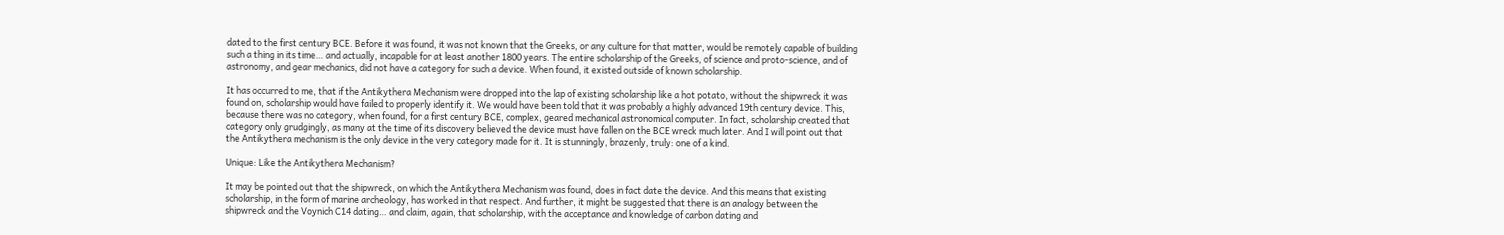dated to the first century BCE. Before it was found, it was not known that the Greeks, or any culture for that matter, would be remotely capable of building such a thing in its time… and actually, incapable for at least another 1800 years. The entire scholarship of the Greeks, of science and proto-science, and of astronomy, and gear mechanics, did not have a category for such a device. When found, it existed outside of known scholarship.

It has occurred to me, that if the Antikythera Mechanism were dropped into the lap of existing scholarship like a hot potato, without the shipwreck it was found on, scholarship would have failed to properly identify it. We would have been told that it was probably a highly advanced 19th century device. This, because there was no category, when found, for a first century BCE, complex, geared mechanical astronomical computer. In fact, scholarship created that category only grudgingly, as many at the time of its discovery believed the device must have fallen on the BCE wreck much later. And I will point out that the Antikythera mechanism is the only device in the very category made for it. It is stunningly, brazenly, truly: one of a kind.

Unique: Like the Antikythera Mechanism?

It may be pointed out that the shipwreck, on which the Antikythera Mechanism was found, does in fact date the device. And this means that existing scholarship, in the form of marine archeology, has worked in that respect. And further, it might be suggested that there is an analogy between the shipwreck and the Voynich C14 dating… and claim, again, that scholarship, with the acceptance and knowledge of carbon dating and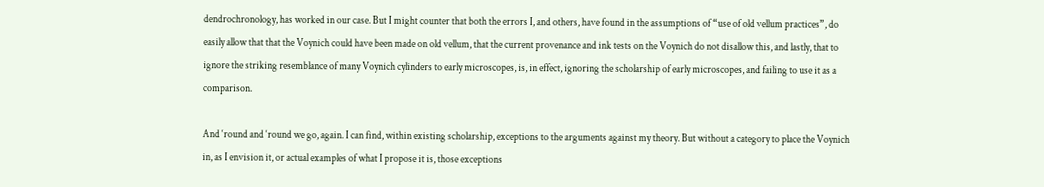dendrochronology, has worked in our case. But I might counter that both the errors I, and others, have found in the assumptions of “use of old vellum practices”, do easily allow that that the Voynich could have been made on old vellum, that the current provenance and ink tests on the Voynich do not disallow this, and lastly, that to ignore the striking resemblance of many Voynich cylinders to early microscopes, is, in effect, ignoring the scholarship of early microscopes, and failing to use it as a comparison.

And ‘round and ‘round we go, again. I can find, within existing scholarship, exceptions to the arguments against my theory. But without a category to place the Voynich in, as I envision it, or actual examples of what I propose it is, those exceptions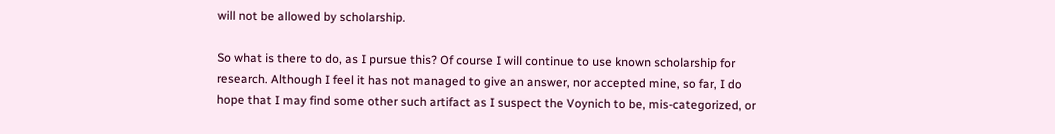will not be allowed by scholarship.

So what is there to do, as I pursue this? Of course I will continue to use known scholarship for research. Although I feel it has not managed to give an answer, nor accepted mine, so far, I do hope that I may find some other such artifact as I suspect the Voynich to be, mis-categorized, or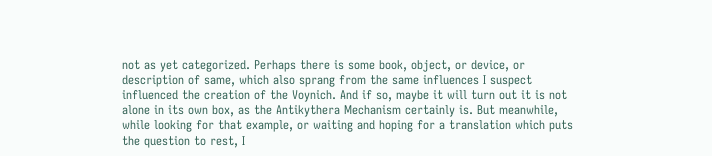not as yet categorized. Perhaps there is some book, object, or device, or description of same, which also sprang from the same influences I suspect influenced the creation of the Voynich. And if so, maybe it will turn out it is not alone in its own box, as the Antikythera Mechanism certainly is. But meanwhile, while looking for that example, or waiting and hoping for a translation which puts the question to rest, I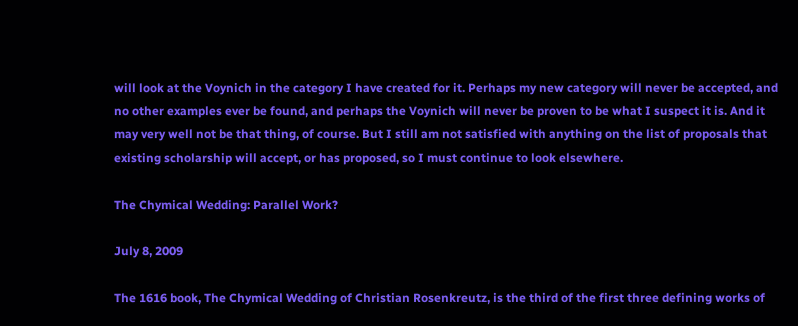will look at the Voynich in the category I have created for it. Perhaps my new category will never be accepted, and no other examples ever be found, and perhaps the Voynich will never be proven to be what I suspect it is. And it may very well not be that thing, of course. But I still am not satisfied with anything on the list of proposals that existing scholarship will accept, or has proposed, so I must continue to look elsewhere.

The Chymical Wedding: Parallel Work?

July 8, 2009

The 1616 book, The Chymical Wedding of Christian Rosenkreutz, is the third of the first three defining works of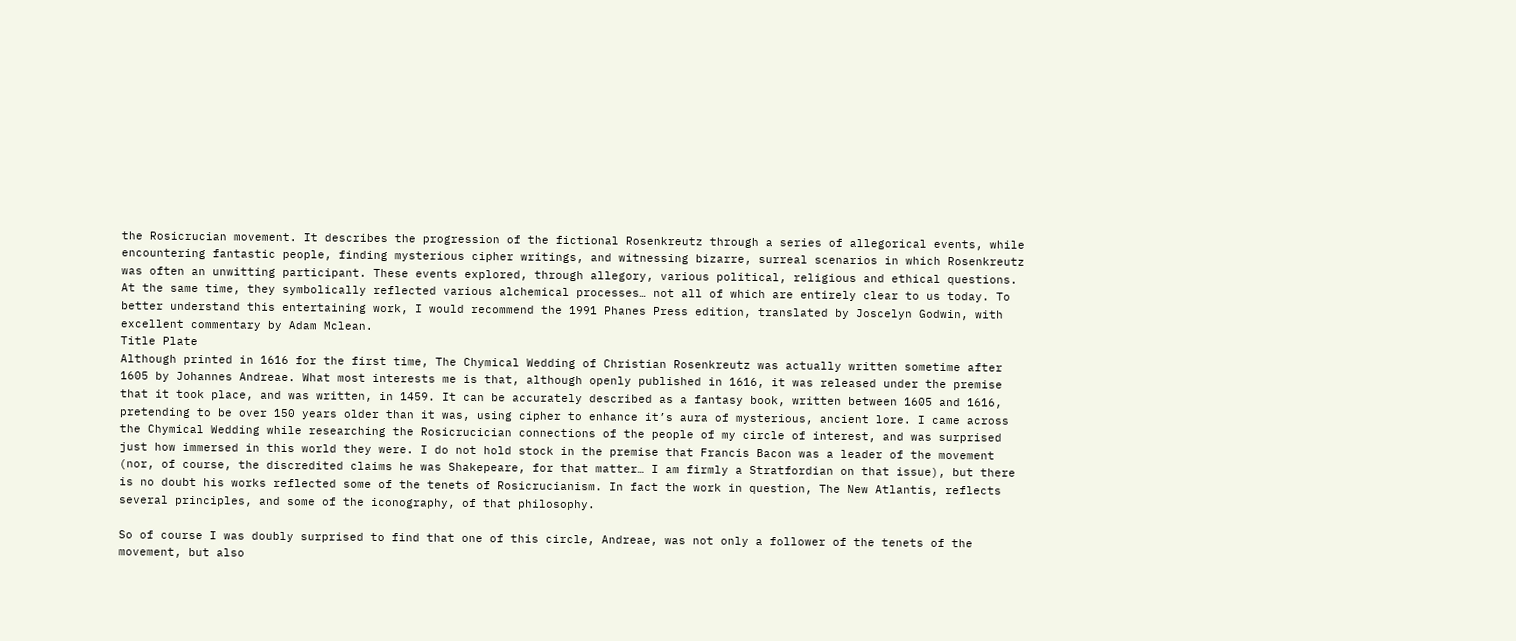the Rosicrucian movement. It describes the progression of the fictional Rosenkreutz through a series of allegorical events, while encountering fantastic people, finding mysterious cipher writings, and witnessing bizarre, surreal scenarios in which Rosenkreutz was often an unwitting participant. These events explored, through allegory, various political, religious and ethical questions. At the same time, they symbolically reflected various alchemical processes… not all of which are entirely clear to us today. To better understand this entertaining work, I would recommend the 1991 Phanes Press edition, translated by Joscelyn Godwin, with excellent commentary by Adam Mclean.
Title Plate
Although printed in 1616 for the first time, The Chymical Wedding of Christian Rosenkreutz was actually written sometime after 1605 by Johannes Andreae. What most interests me is that, although openly published in 1616, it was released under the premise that it took place, and was written, in 1459. It can be accurately described as a fantasy book, written between 1605 and 1616, pretending to be over 150 years older than it was, using cipher to enhance it’s aura of mysterious, ancient lore. I came across the Chymical Wedding while researching the Rosicrucician connections of the people of my circle of interest, and was surprised just how immersed in this world they were. I do not hold stock in the premise that Francis Bacon was a leader of the movement (nor, of course, the discredited claims he was Shakepeare, for that matter… I am firmly a Stratfordian on that issue), but there is no doubt his works reflected some of the tenets of Rosicrucianism. In fact the work in question, The New Atlantis, reflects several principles, and some of the iconography, of that philosophy.

So of course I was doubly surprised to find that one of this circle, Andreae, was not only a follower of the tenets of the movement, but also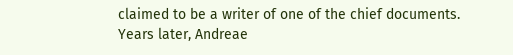claimed to be a writer of one of the chief documents. Years later, Andreae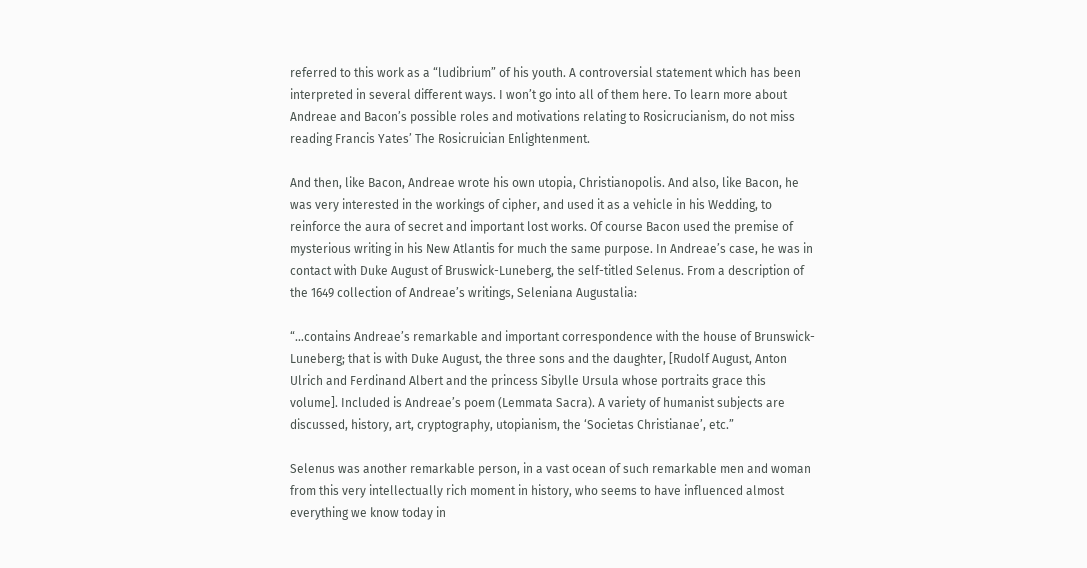referred to this work as a “ludibrium” of his youth. A controversial statement which has been interpreted in several different ways. I won’t go into all of them here. To learn more about Andreae and Bacon’s possible roles and motivations relating to Rosicrucianism, do not miss reading Francis Yates’ The Rosicruician Enlightenment.

And then, like Bacon, Andreae wrote his own utopia, Christianopolis. And also, like Bacon, he was very interested in the workings of cipher, and used it as a vehicle in his Wedding, to reinforce the aura of secret and important lost works. Of course Bacon used the premise of mysterious writing in his New Atlantis for much the same purpose. In Andreae’s case, he was in contact with Duke August of Bruswick-Luneberg, the self-titled Selenus. From a description of the 1649 collection of Andreae’s writings, Seleniana Augustalia:

“…contains Andreae’s remarkable and important correspondence with the house of Brunswick-Luneberg; that is with Duke August, the three sons and the daughter, [Rudolf August, Anton Ulrich and Ferdinand Albert and the princess Sibylle Ursula whose portraits grace this volume]. Included is Andreae’s poem (Lemmata Sacra). A variety of humanist subjects are discussed, history, art, cryptography, utopianism, the ‘Societas Christianae’, etc.”

Selenus was another remarkable person, in a vast ocean of such remarkable men and woman from this very intellectually rich moment in history, who seems to have influenced almost everything we know today in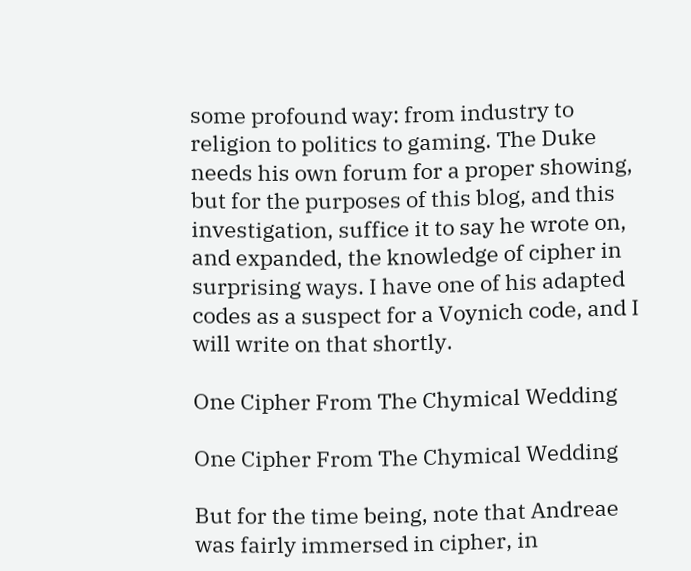some profound way: from industry to religion to politics to gaming. The Duke needs his own forum for a proper showing, but for the purposes of this blog, and this investigation, suffice it to say he wrote on, and expanded, the knowledge of cipher in surprising ways. I have one of his adapted codes as a suspect for a Voynich code, and I will write on that shortly.

One Cipher From The Chymical Wedding

One Cipher From The Chymical Wedding

But for the time being, note that Andreae was fairly immersed in cipher, in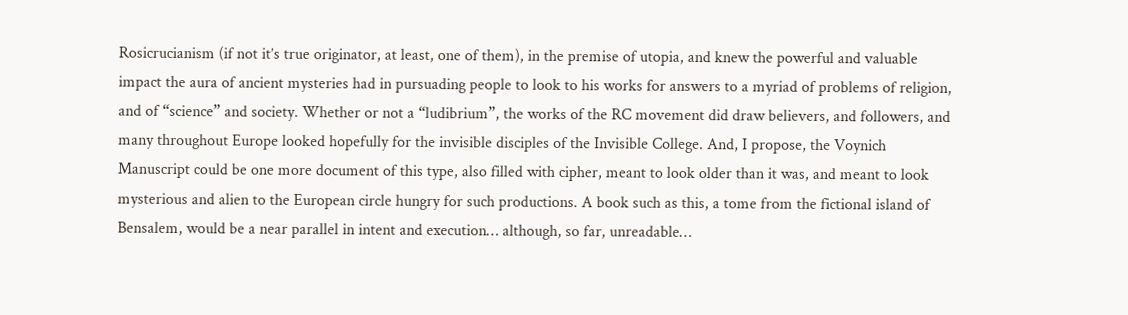Rosicrucianism (if not it’s true originator, at least, one of them), in the premise of utopia, and knew the powerful and valuable impact the aura of ancient mysteries had in pursuading people to look to his works for answers to a myriad of problems of religion, and of “science” and society. Whether or not a “ludibrium”, the works of the RC movement did draw believers, and followers, and many throughout Europe looked hopefully for the invisible disciples of the Invisible College. And, I propose, the Voynich Manuscript could be one more document of this type, also filled with cipher, meant to look older than it was, and meant to look mysterious and alien to the European circle hungry for such productions. A book such as this, a tome from the fictional island of Bensalem, would be a near parallel in intent and execution… although, so far, unreadable…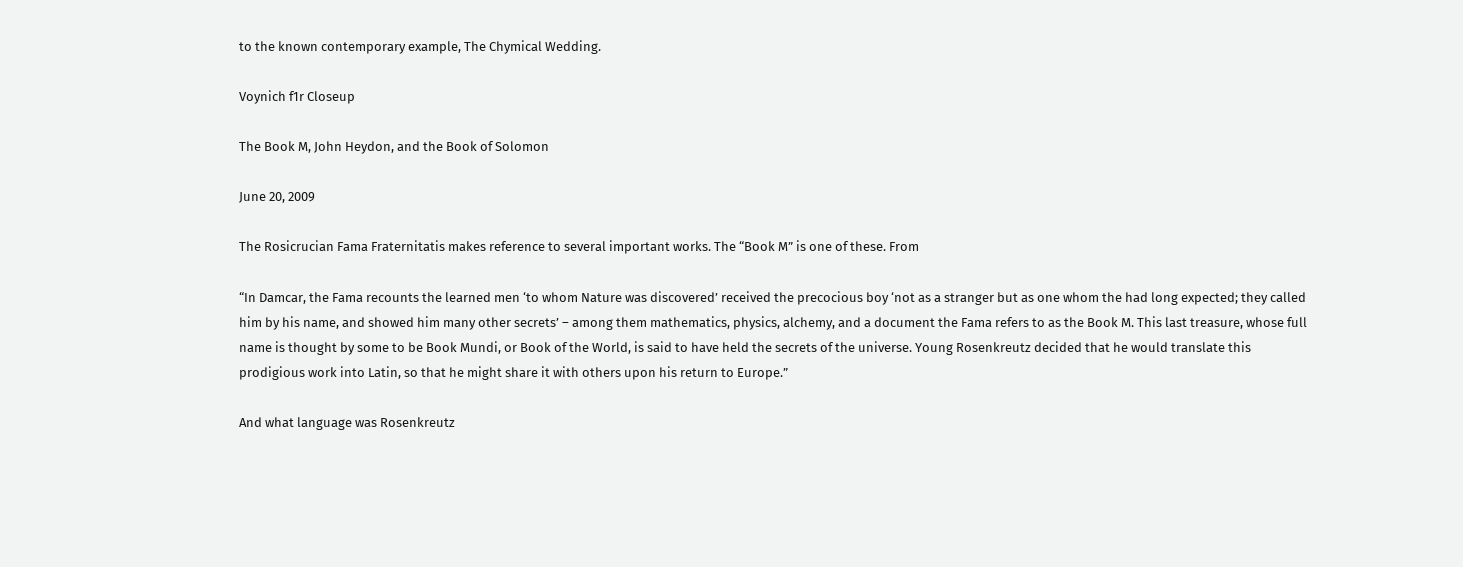to the known contemporary example, The Chymical Wedding.

Voynich f1r Closeup

The Book M, John Heydon, and the Book of Solomon

June 20, 2009

The Rosicrucian Fama Fraternitatis makes reference to several important works. The “Book M” is one of these. From

“In Damcar, the Fama recounts the learned men ‘to whom Nature was discovered’ received the precocious boy ‘not as a stranger but as one whom the had long expected; they called him by his name, and showed him many other secrets’ – among them mathematics, physics, alchemy, and a document the Fama refers to as the Book M. This last treasure, whose full name is thought by some to be Book Mundi, or Book of the World, is said to have held the secrets of the universe. Young Rosenkreutz decided that he would translate this prodigious work into Latin, so that he might share it with others upon his return to Europe.”

And what language was Rosenkreutz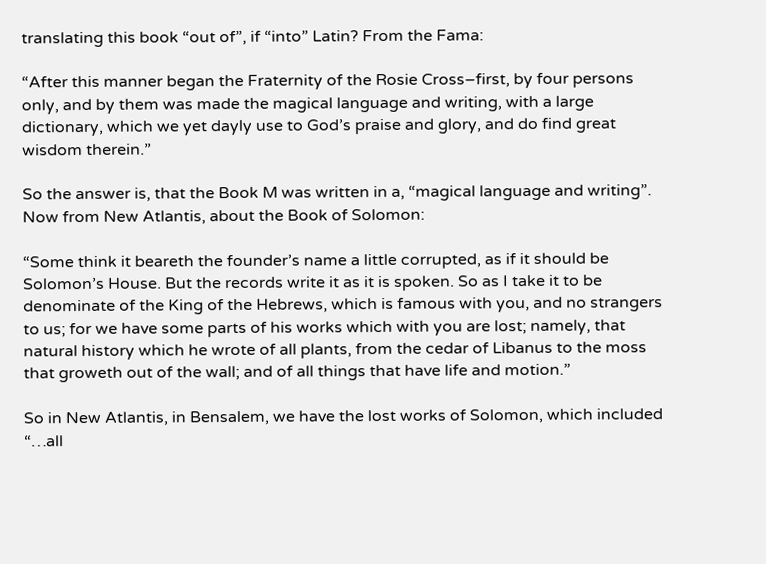translating this book “out of”, if “into” Latin? From the Fama:

“After this manner began the Fraternity of the Rosie Cross–first, by four persons only, and by them was made the magical language and writing, with a large dictionary, which we yet dayly use to God’s praise and glory, and do find great wisdom therein.”

So the answer is, that the Book M was written in a, “magical language and writing”. Now from New Atlantis, about the Book of Solomon:

“Some think it beareth the founder’s name a little corrupted, as if it should be Solomon’s House. But the records write it as it is spoken. So as I take it to be denominate of the King of the Hebrews, which is famous with you, and no strangers to us; for we have some parts of his works which with you are lost; namely, that natural history which he wrote of all plants, from the cedar of Libanus to the moss that groweth out of the wall; and of all things that have life and motion.”

So in New Atlantis, in Bensalem, we have the lost works of Solomon, which included “…all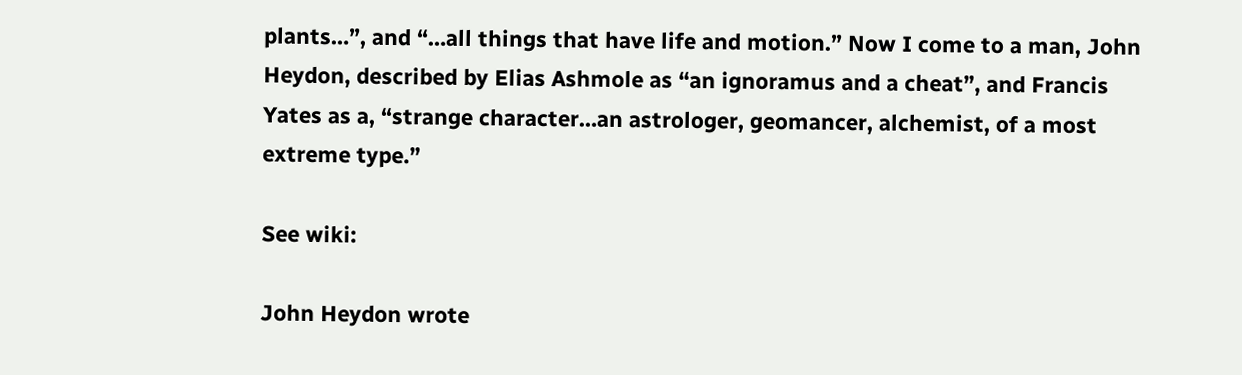plants…”, and “…all things that have life and motion.” Now I come to a man, John Heydon, described by Elias Ashmole as “an ignoramus and a cheat”, and Francis Yates as a, “strange character…an astrologer, geomancer, alchemist, of a most extreme type.”

See wiki:

John Heydon wrote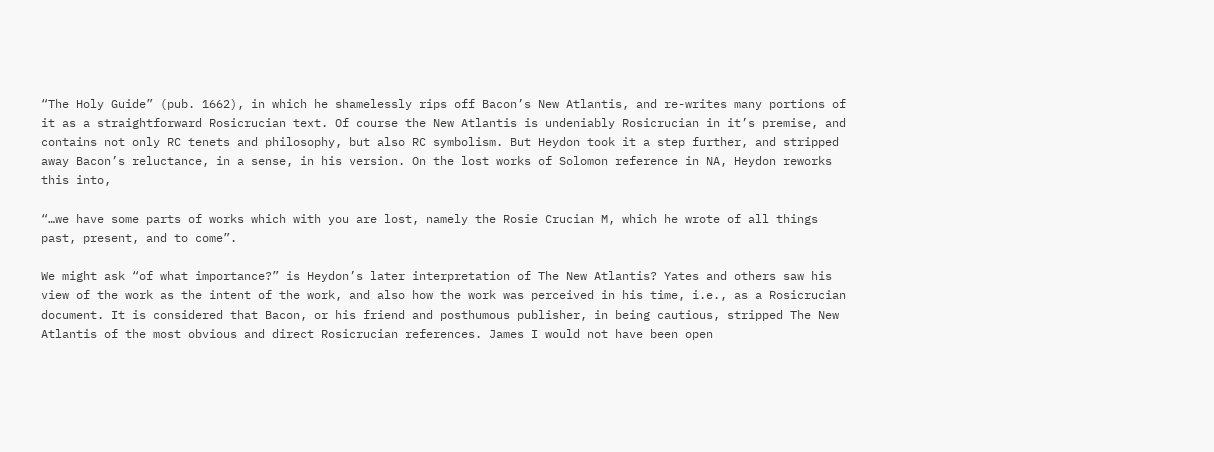“The Holy Guide” (pub. 1662), in which he shamelessly rips off Bacon’s New Atlantis, and re-writes many portions of it as a straightforward Rosicrucian text. Of course the New Atlantis is undeniably Rosicrucian in it’s premise, and contains not only RC tenets and philosophy, but also RC symbolism. But Heydon took it a step further, and stripped away Bacon’s reluctance, in a sense, in his version. On the lost works of Solomon reference in NA, Heydon reworks this into,

“…we have some parts of works which with you are lost, namely the Rosie Crucian M, which he wrote of all things past, present, and to come”.

We might ask “of what importance?” is Heydon’s later interpretation of The New Atlantis? Yates and others saw his view of the work as the intent of the work, and also how the work was perceived in his time, i.e., as a Rosicrucian document. It is considered that Bacon, or his friend and posthumous publisher, in being cautious, stripped The New Atlantis of the most obvious and direct Rosicrucian references. James I would not have been open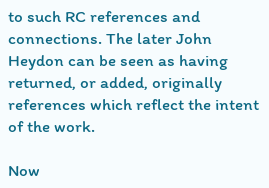to such RC references and connections. The later John Heydon can be seen as having returned, or added, originally references which reflect the intent of the work.

Now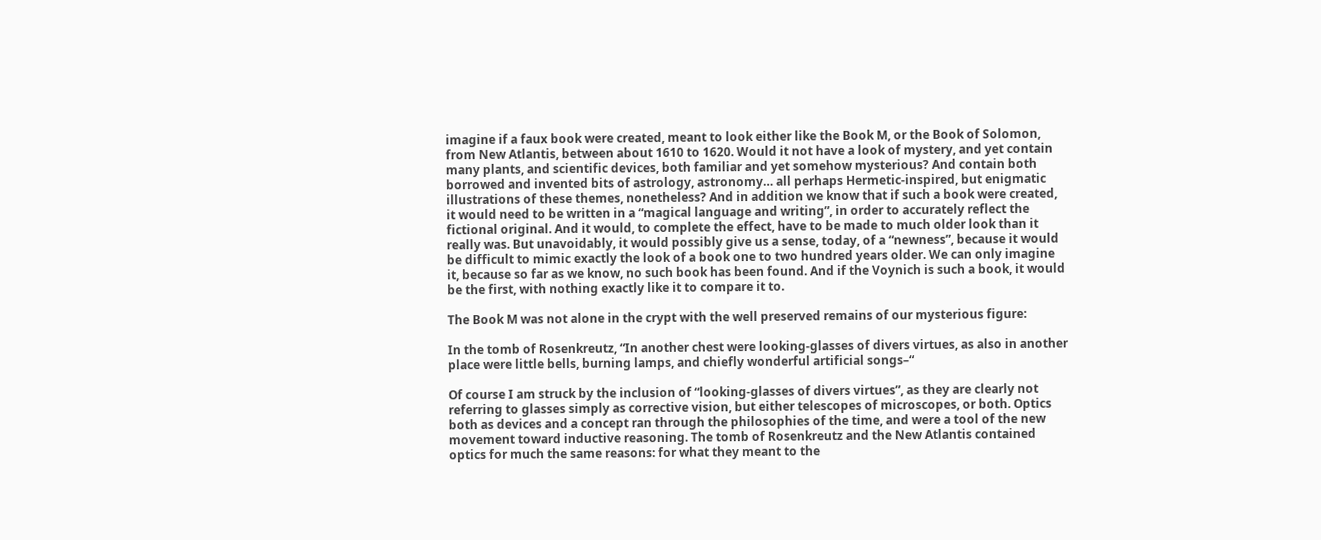imagine if a faux book were created, meant to look either like the Book M, or the Book of Solomon, from New Atlantis, between about 1610 to 1620. Would it not have a look of mystery, and yet contain many plants, and scientific devices, both familiar and yet somehow mysterious? And contain both borrowed and invented bits of astrology, astronomy… all perhaps Hermetic-inspired, but enigmatic illustrations of these themes, nonetheless? And in addition we know that if such a book were created, it would need to be written in a “magical language and writing”, in order to accurately reflect the fictional original. And it would, to complete the effect, have to be made to much older look than it really was. But unavoidably, it would possibly give us a sense, today, of a “newness”, because it would be difficult to mimic exactly the look of a book one to two hundred years older. We can only imagine it, because so far as we know, no such book has been found. And if the Voynich is such a book, it would be the first, with nothing exactly like it to compare it to.

The Book M was not alone in the crypt with the well preserved remains of our mysterious figure:

In the tomb of Rosenkreutz, “In another chest were looking-glasses of divers virtues, as also in another place were little bells, burning lamps, and chiefly wonderful artificial songs–“

Of course I am struck by the inclusion of “looking-glasses of divers virtues”, as they are clearly not referring to glasses simply as corrective vision, but either telescopes of microscopes, or both. Optics both as devices and a concept ran through the philosophies of the time, and were a tool of the new movement toward inductive reasoning. The tomb of Rosenkreutz and the New Atlantis contained optics for much the same reasons: for what they meant to the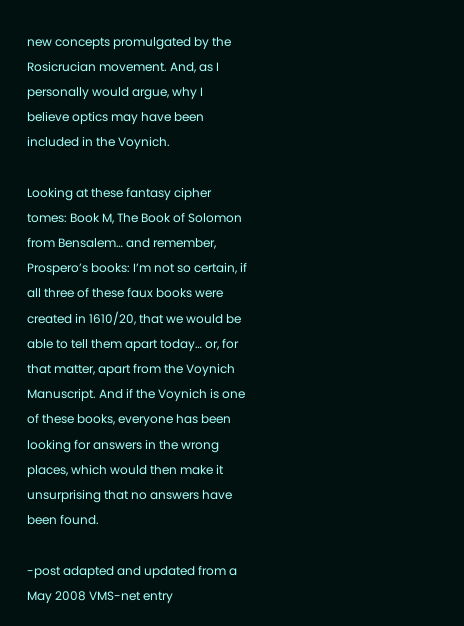new concepts promulgated by the Rosicrucian movement. And, as I personally would argue, why I believe optics may have been included in the Voynich.

Looking at these fantasy cipher tomes: Book M, The Book of Solomon from Bensalem… and remember, Prospero’s books: I’m not so certain, if all three of these faux books were created in 1610/20, that we would be able to tell them apart today… or, for that matter, apart from the Voynich Manuscript. And if the Voynich is one of these books, everyone has been looking for answers in the wrong places, which would then make it unsurprising that no answers have been found.

-post adapted and updated from a May 2008 VMS-net entry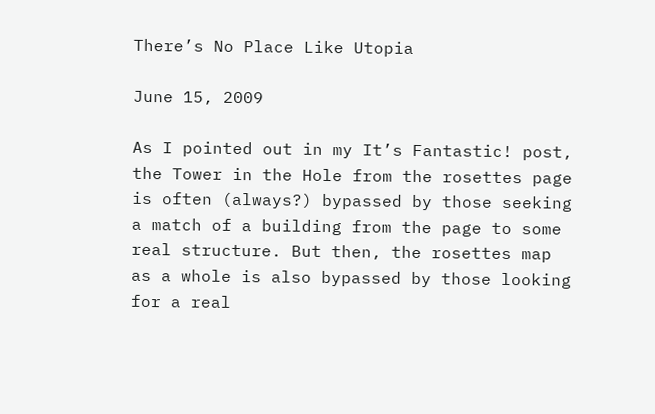There’s No Place Like Utopia

June 15, 2009

As I pointed out in my It’s Fantastic! post, the Tower in the Hole from the rosettes page is often (always?) bypassed by those seeking a match of a building from the page to some real structure. But then, the rosettes map as a whole is also bypassed by those looking for a real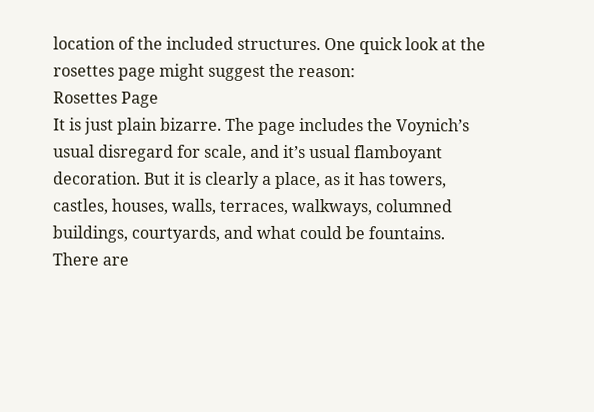location of the included structures. One quick look at the rosettes page might suggest the reason:
Rosettes Page
It is just plain bizarre. The page includes the Voynich’s usual disregard for scale, and it’s usual flamboyant decoration. But it is clearly a place, as it has towers, castles, houses, walls, terraces, walkways, columned buildings, courtyards, and what could be fountains.  There are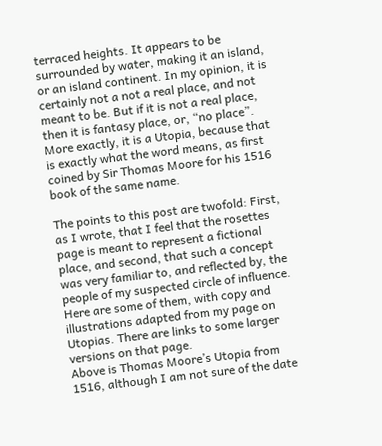terraced heights. It appears to be surrounded by water, making it an island, or an island continent. In my opinion, it is certainly not a not a real place, and not meant to be. But if it is not a real place, then it is fantasy place, or, “no place”. More exactly, it is a Utopia, because that is exactly what the word means, as first coined by Sir Thomas Moore for his 1516 book of the same name.

The points to this post are twofold: First, as I wrote, that I feel that the rosettes page is meant to represent a fictional place, and second, that such a concept was very familiar to, and reflected by, the people of my suspected circle of influence. Here are some of them, with copy and illustrations adapted from my page on Utopias. There are links to some larger versions on that page.
Above is Thomas Moore’s Utopia from 1516, although I am not sure of the date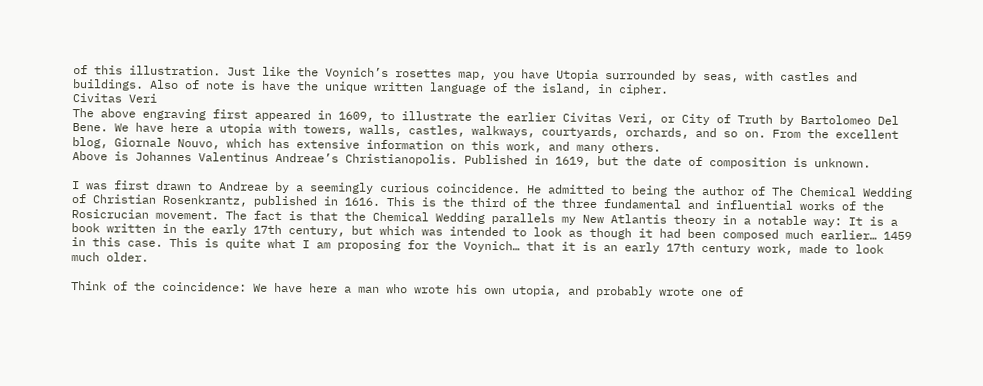of this illustration. Just like the Voynich’s rosettes map, you have Utopia surrounded by seas, with castles and buildings. Also of note is have the unique written language of the island, in cipher.
Civitas Veri
The above engraving first appeared in 1609, to illustrate the earlier Civitas Veri, or City of Truth by Bartolomeo Del Bene. We have here a utopia with towers, walls, castles, walkways, courtyards, orchards, and so on. From the excellent blog, Giornale Nouvo, which has extensive information on this work, and many others.
Above is Johannes Valentinus Andreae’s Christianopolis. Published in 1619, but the date of composition is unknown.

I was first drawn to Andreae by a seemingly curious coincidence. He admitted to being the author of The Chemical Wedding of Christian Rosenkrantz, published in 1616. This is the third of the three fundamental and influential works of the Rosicrucian movement. The fact is that the Chemical Wedding parallels my New Atlantis theory in a notable way: It is a book written in the early 17th century, but which was intended to look as though it had been composed much earlier… 1459 in this case. This is quite what I am proposing for the Voynich… that it is an early 17th century work, made to look much older.

Think of the coincidence: We have here a man who wrote his own utopia, and probably wrote one of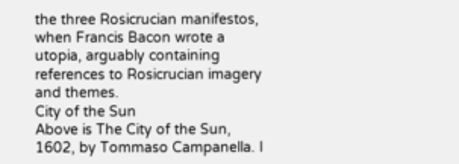the three Rosicrucian manifestos, when Francis Bacon wrote a utopia, arguably containing references to Rosicrucian imagery and themes.
City of the Sun
Above is The City of the Sun, 1602, by Tommaso Campanella. I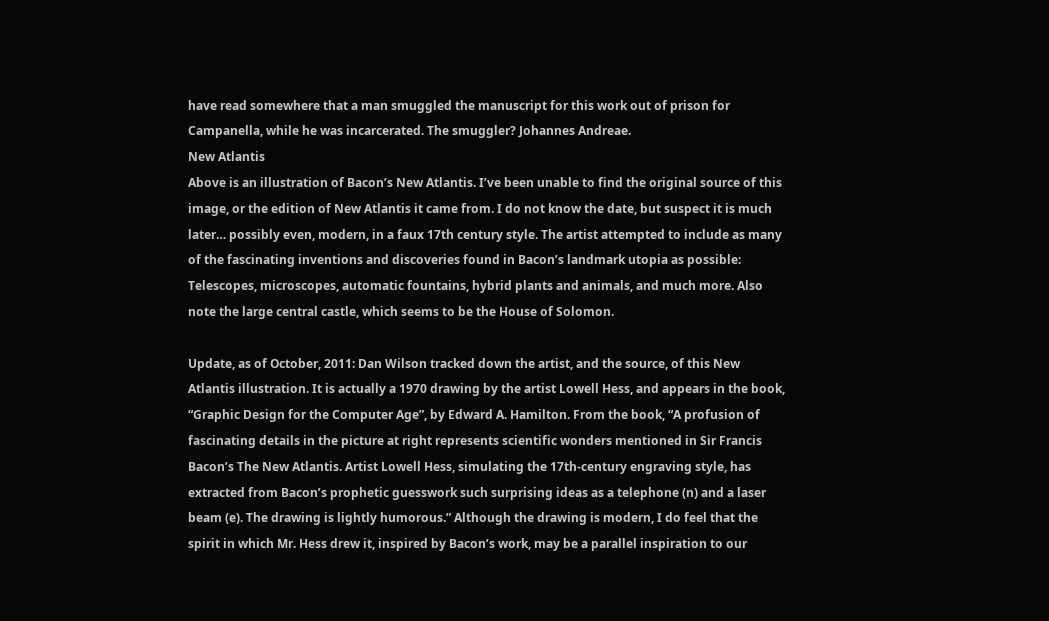have read somewhere that a man smuggled the manuscript for this work out of prison for Campanella, while he was incarcerated. The smuggler? Johannes Andreae.
New Atlantis
Above is an illustration of Bacon’s New Atlantis. I’ve been unable to find the original source of this image, or the edition of New Atlantis it came from. I do not know the date, but suspect it is much later… possibly even, modern, in a faux 17th century style. The artist attempted to include as many of the fascinating inventions and discoveries found in Bacon’s landmark utopia as possible: Telescopes, microscopes, automatic fountains, hybrid plants and animals, and much more. Also note the large central castle, which seems to be the House of Solomon.

Update, as of October, 2011: Dan Wilson tracked down the artist, and the source, of this New Atlantis illustration. It is actually a 1970 drawing by the artist Lowell Hess, and appears in the book, “Graphic Design for the Computer Age”, by Edward A. Hamilton. From the book, “A profusion of fascinating details in the picture at right represents scientific wonders mentioned in Sir Francis Bacon’s The New Atlantis. Artist Lowell Hess, simulating the 17th-century engraving style, has extracted from Bacon’s prophetic guesswork such surprising ideas as a telephone (n) and a laser beam (e). The drawing is lightly humorous.” Although the drawing is modern, I do feel that the spirit in which Mr. Hess drew it, inspired by Bacon’s work, may be a parallel inspiration to our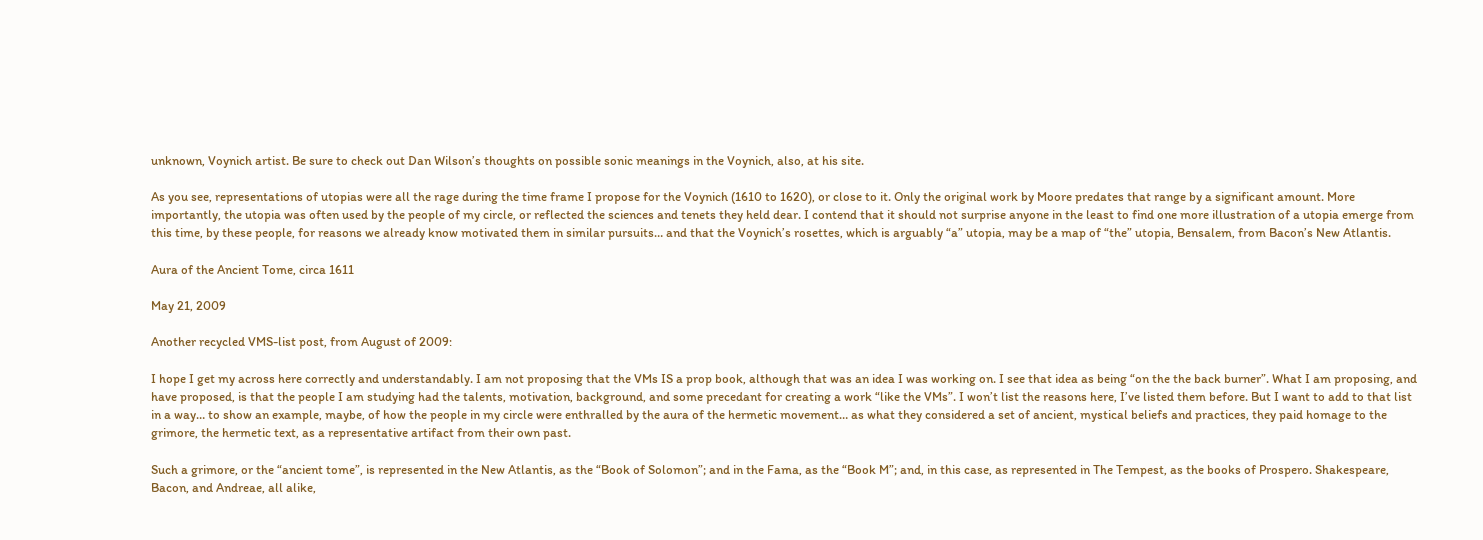unknown, Voynich artist. Be sure to check out Dan Wilson’s thoughts on possible sonic meanings in the Voynich, also, at his site.

As you see, representations of utopias were all the rage during the time frame I propose for the Voynich (1610 to 1620), or close to it. Only the original work by Moore predates that range by a significant amount. More importantly, the utopia was often used by the people of my circle, or reflected the sciences and tenets they held dear. I contend that it should not surprise anyone in the least to find one more illustration of a utopia emerge from this time, by these people, for reasons we already know motivated them in similar pursuits… and that the Voynich’s rosettes, which is arguably “a” utopia, may be a map of “the” utopia, Bensalem, from Bacon’s New Atlantis.

Aura of the Ancient Tome, circa 1611

May 21, 2009

Another recycled VMS-list post, from August of 2009:

I hope I get my across here correctly and understandably. I am not proposing that the VMs IS a prop book, although that was an idea I was working on. I see that idea as being “on the the back burner”. What I am proposing, and have proposed, is that the people I am studying had the talents, motivation, background, and some precedant for creating a work “like the VMs”. I won’t list the reasons here, I’ve listed them before. But I want to add to that list in a way… to show an example, maybe, of how the people in my circle were enthralled by the aura of the hermetic movement… as what they considered a set of ancient, mystical beliefs and practices, they paid homage to the grimore, the hermetic text, as a representative artifact from their own past.

Such a grimore, or the “ancient tome”, is represented in the New Atlantis, as the “Book of Solomon”; and in the Fama, as the “Book M”; and, in this case, as represented in The Tempest, as the books of Prospero. Shakespeare, Bacon, and Andreae, all alike,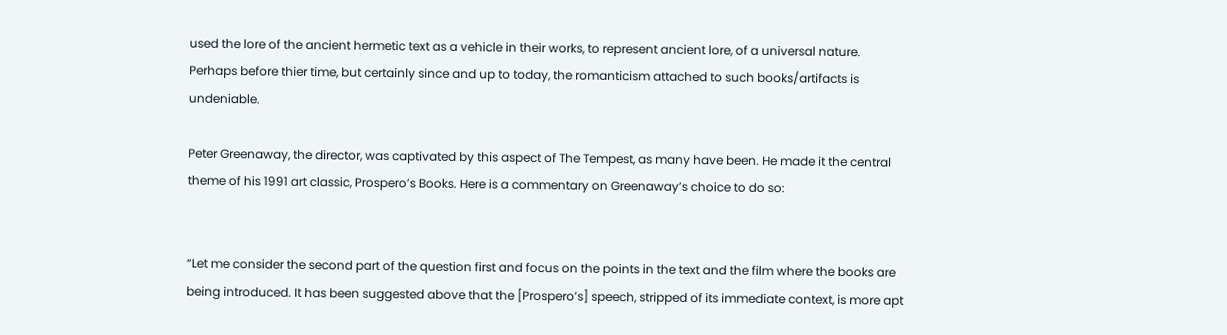used the lore of the ancient hermetic text as a vehicle in their works, to represent ancient lore, of a universal nature. Perhaps before thier time, but certainly since and up to today, the romanticism attached to such books/artifacts is undeniable.

Peter Greenaway, the director, was captivated by this aspect of The Tempest, as many have been. He made it the central theme of his 1991 art classic, Prospero’s Books. Here is a commentary on Greenaway’s choice to do so:


“Let me consider the second part of the question first and focus on the points in the text and the film where the books are being introduced. It has been suggested above that the [Prospero’s] speech, stripped of its immediate context, is more apt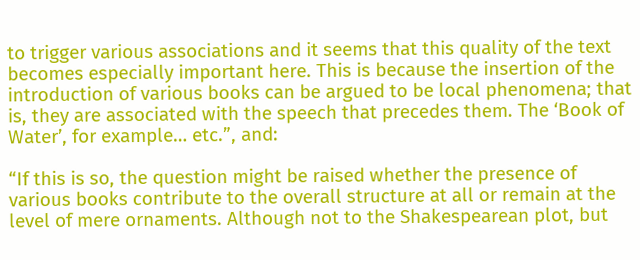to trigger various associations and it seems that this quality of the text becomes especially important here. This is because the insertion of the introduction of various books can be argued to be local phenomena; that is, they are associated with the speech that precedes them. The ‘Book of Water’, for example… etc.”, and:

“If this is so, the question might be raised whether the presence of various books contribute to the overall structure at all or remain at the level of mere ornaments. Although not to the Shakespearean plot, but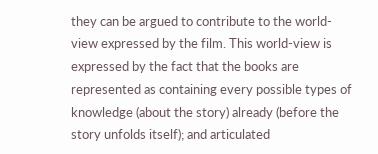they can be argued to contribute to the world-view expressed by the film. This world-view is expressed by the fact that the books are represented as containing every possible types of knowledge (about the story) already (before the story unfolds itself); and articulated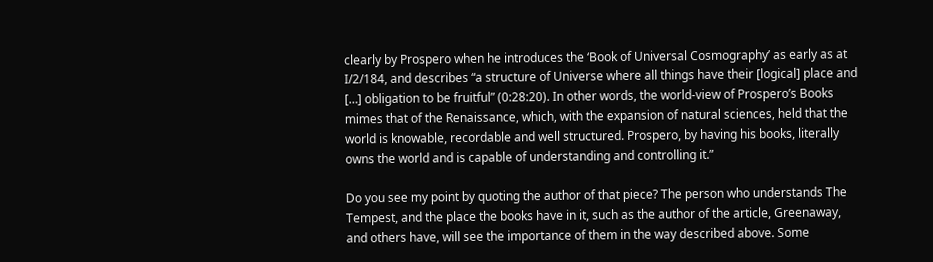clearly by Prospero when he introduces the ‘Book of Universal Cosmography’ as early as at I/2/184, and describes “a structure of Universe where all things have their [logical] place and […] obligation to be fruitful” (0:28:20). In other words, the world-view of Prospero’s Books mimes that of the Renaissance, which, with the expansion of natural sciences, held that the world is knowable, recordable and well structured. Prospero, by having his books, literally owns the world and is capable of understanding and controlling it.”

Do you see my point by quoting the author of that piece? The person who understands The Tempest, and the place the books have in it, such as the author of the article, Greenaway, and others have, will see the importance of them in the way described above. Some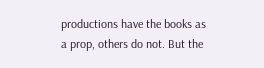productions have the books as a prop, others do not. But the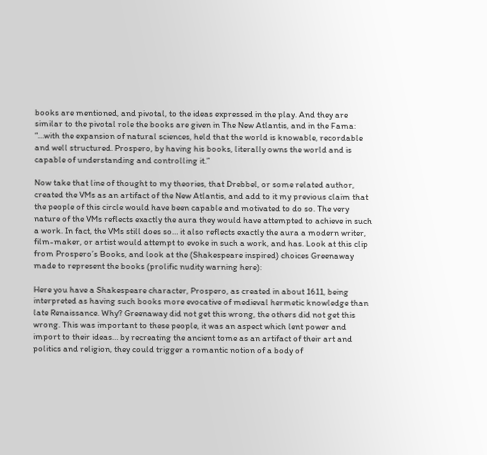books are mentioned, and pivotal, to the ideas expressed in the play. And they are similar to the pivotal role the books are given in The New Atlantis, and in the Fama: “…with the expansion of natural sciences, held that the world is knowable, recordable and well structured. Prospero, by having his books, literally owns the world and is capable of understanding and controlling it.”

Now take that line of thought to my theories, that Drebbel, or some related author, created the VMs as an artifact of the New Atlantis, and add to it my previous claim that the people of this circle would have been capable and motivated to do so. The very nature of the VMs reflects exactly the aura they would have attempted to achieve in such a work. In fact, the VMs still does so… it also reflects exactly the aura a modern writer, film-maker, or artist would attempt to evoke in such a work, and has. Look at this clip from Prospero’s Books, and look at the (Shakespeare inspired) choices Greenaway made to represent the books (prolific nudity warning here):

Here you have a Shakespeare character, Prospero, as created in about 1611, being interpreted as having such books more evocative of medieval hermetic knowledge than late Renaissance. Why? Greenaway did not get this wrong, the others did not get this wrong. This was important to these people, it was an aspect which lent power and import to their ideas… by recreating the ancient tome as an artifact of their art and politics and religion, they could trigger a romantic notion of a body of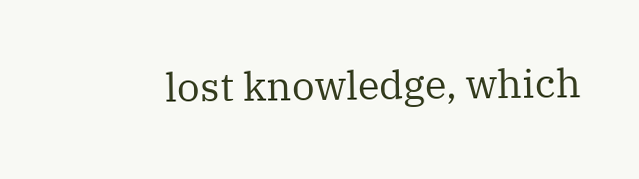lost knowledge, which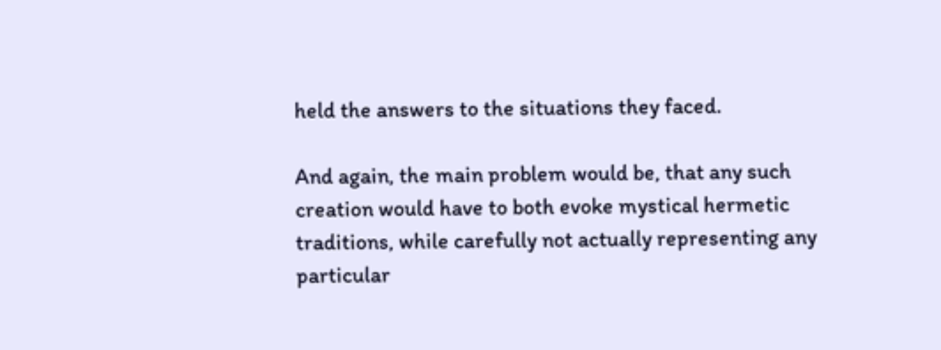held the answers to the situations they faced.

And again, the main problem would be, that any such creation would have to both evoke mystical hermetic traditions, while carefully not actually representing any particular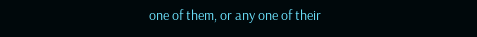one of them, or any one of their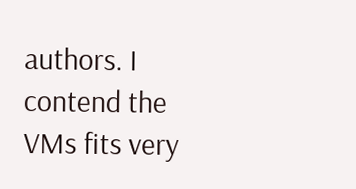authors. I contend the VMs fits very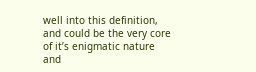well into this definition, and could be the very core of it’s enigmatic nature and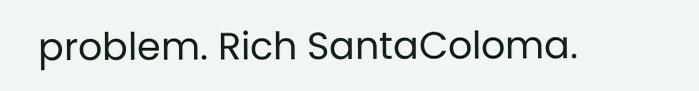problem. Rich SantaColoma.